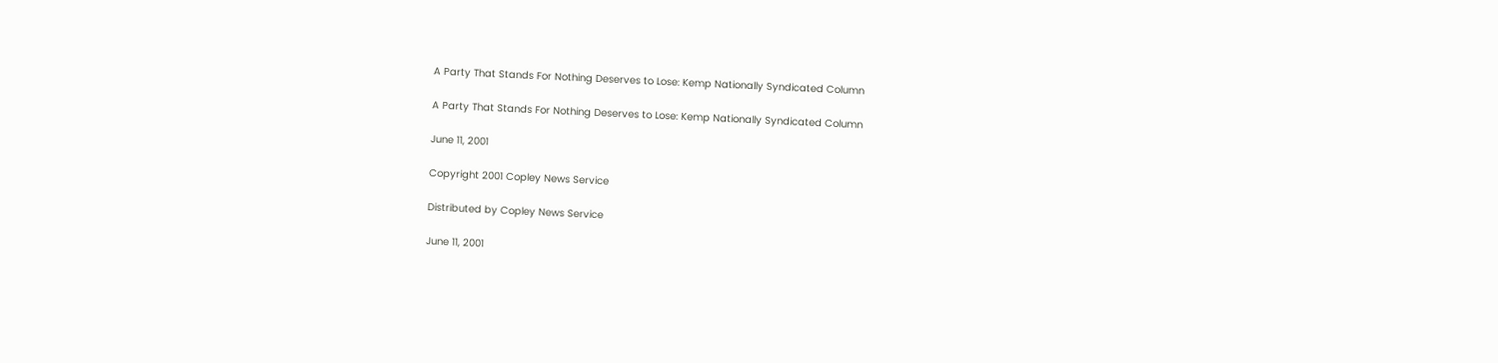A Party That Stands For Nothing Deserves to Lose: Kemp Nationally Syndicated Column

A Party That Stands For Nothing Deserves to Lose: Kemp Nationally Syndicated Column

June 11, 2001

Copyright 2001 Copley News Service

Distributed by Copley News Service

June 11, 2001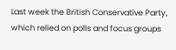Last week the British Conservative Party, which relied on polls and focus groups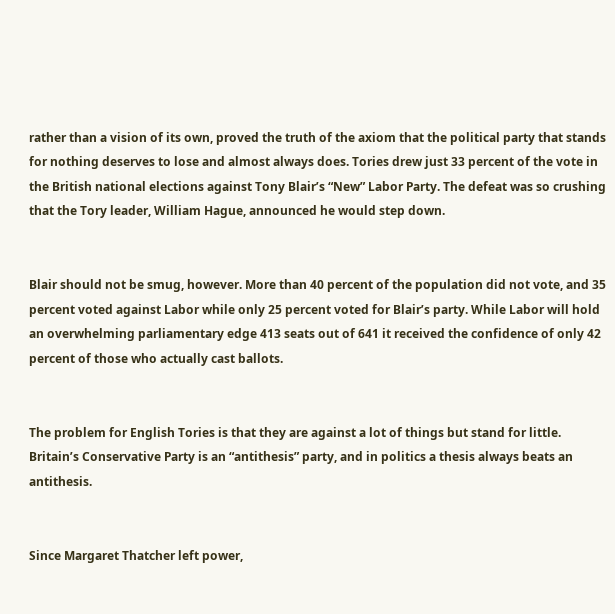rather than a vision of its own, proved the truth of the axiom that the political party that stands for nothing deserves to lose and almost always does. Tories drew just 33 percent of the vote in the British national elections against Tony Blair’s “New” Labor Party. The defeat was so crushing that the Tory leader, William Hague, announced he would step down.


Blair should not be smug, however. More than 40 percent of the population did not vote, and 35 percent voted against Labor while only 25 percent voted for Blair’s party. While Labor will hold an overwhelming parliamentary edge 413 seats out of 641 it received the confidence of only 42 percent of those who actually cast ballots.


The problem for English Tories is that they are against a lot of things but stand for little. Britain’s Conservative Party is an “antithesis” party, and in politics a thesis always beats an antithesis.


Since Margaret Thatcher left power,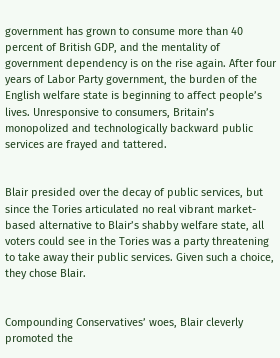government has grown to consume more than 40 percent of British GDP, and the mentality of government dependency is on the rise again. After four years of Labor Party government, the burden of the English welfare state is beginning to affect people’s lives. Unresponsive to consumers, Britain’s monopolized and technologically backward public services are frayed and tattered.


Blair presided over the decay of public services, but since the Tories articulated no real vibrant market-based alternative to Blair’s shabby welfare state, all voters could see in the Tories was a party threatening to take away their public services. Given such a choice, they chose Blair.


Compounding Conservatives’ woes, Blair cleverly promoted the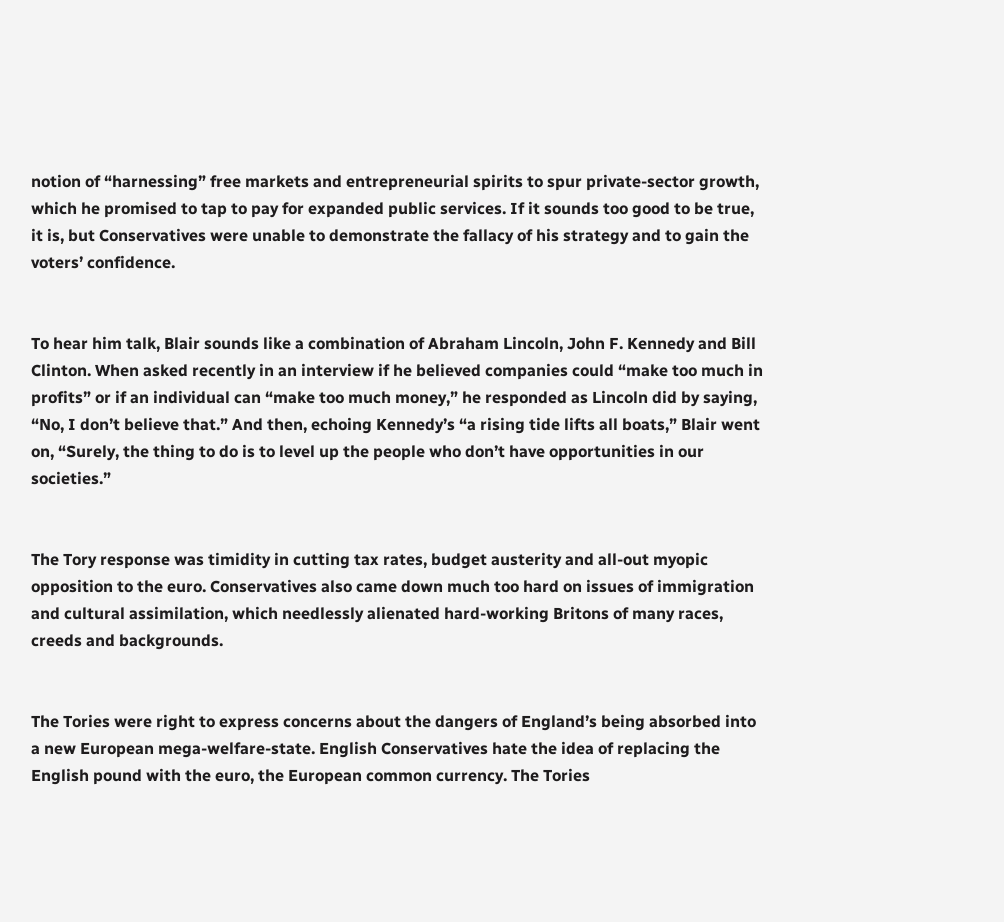notion of “harnessing” free markets and entrepreneurial spirits to spur private-sector growth, which he promised to tap to pay for expanded public services. If it sounds too good to be true, it is, but Conservatives were unable to demonstrate the fallacy of his strategy and to gain the voters’ confidence.


To hear him talk, Blair sounds like a combination of Abraham Lincoln, John F. Kennedy and Bill Clinton. When asked recently in an interview if he believed companies could “make too much in profits” or if an individual can “make too much money,” he responded as Lincoln did by saying, “No, I don’t believe that.” And then, echoing Kennedy’s “a rising tide lifts all boats,” Blair went on, “Surely, the thing to do is to level up the people who don’t have opportunities in our societies.”


The Tory response was timidity in cutting tax rates, budget austerity and all-out myopic opposition to the euro. Conservatives also came down much too hard on issues of immigration and cultural assimilation, which needlessly alienated hard-working Britons of many races, creeds and backgrounds.


The Tories were right to express concerns about the dangers of England’s being absorbed into a new European mega-welfare-state. English Conservatives hate the idea of replacing the English pound with the euro, the European common currency. The Tories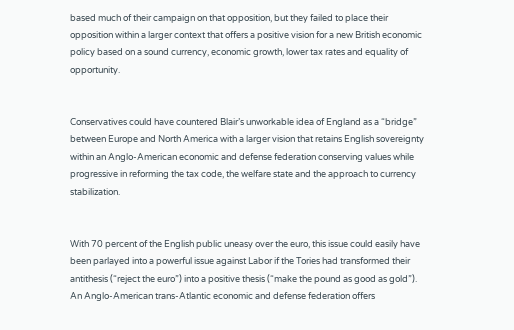based much of their campaign on that opposition, but they failed to place their opposition within a larger context that offers a positive vision for a new British economic policy based on a sound currency, economic growth, lower tax rates and equality of opportunity.


Conservatives could have countered Blair’s unworkable idea of England as a “bridge” between Europe and North America with a larger vision that retains English sovereignty within an Anglo-American economic and defense federation conserving values while progressive in reforming the tax code, the welfare state and the approach to currency stabilization.


With 70 percent of the English public uneasy over the euro, this issue could easily have been parlayed into a powerful issue against Labor if the Tories had transformed their antithesis (“reject the euro”) into a positive thesis (“make the pound as good as gold”). An Anglo-American trans-Atlantic economic and defense federation offers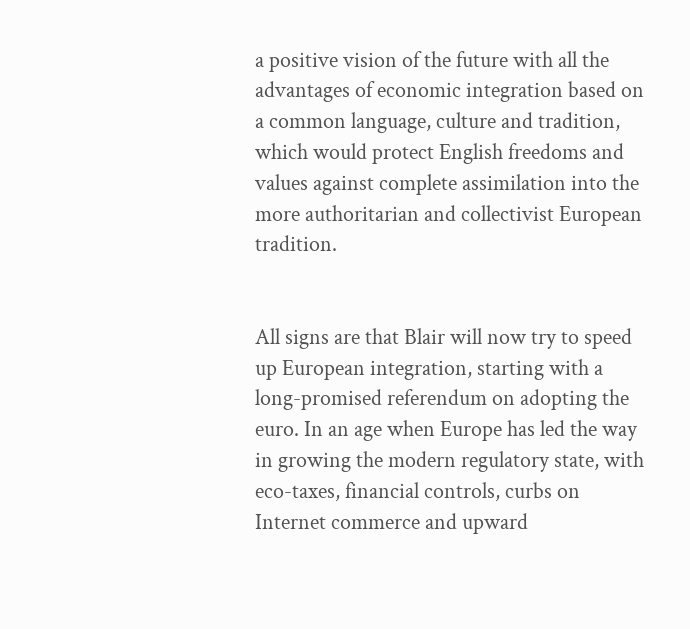a positive vision of the future with all the advantages of economic integration based on a common language, culture and tradition, which would protect English freedoms and values against complete assimilation into the more authoritarian and collectivist European tradition.


All signs are that Blair will now try to speed up European integration, starting with a long-promised referendum on adopting the euro. In an age when Europe has led the way in growing the modern regulatory state, with eco-taxes, financial controls, curbs on Internet commerce and upward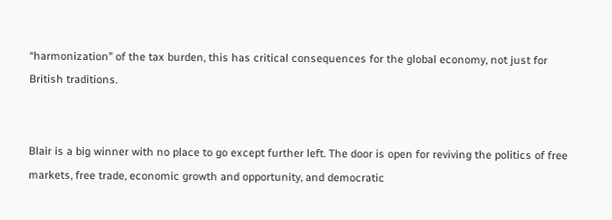“harmonization” of the tax burden, this has critical consequences for the global economy, not just for British traditions.


Blair is a big winner with no place to go except further left. The door is open for reviving the politics of free markets, free trade, economic growth and opportunity, and democratic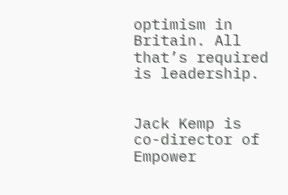optimism in Britain. All that’s required is leadership.


Jack Kemp is co-director of Empower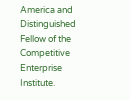America and Distinguished Fellow of the Competitive Enterprise Institute.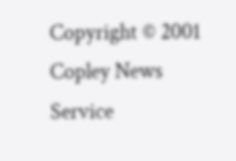Copyright © 2001 Copley News Service